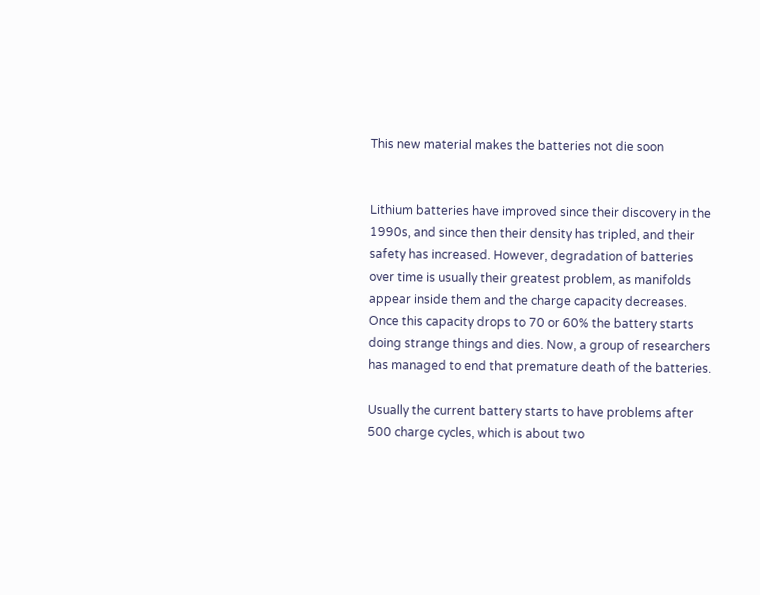This new material makes the batteries not die soon


Lithium batteries have improved since their discovery in the 1990s, and since then their density has tripled, and their safety has increased. However, degradation of batteries over time is usually their greatest problem, as manifolds appear inside them and the charge capacity decreases. Once this capacity drops to 70 or 60% the battery starts doing strange things and dies. Now, a group of researchers has managed to end that premature death of the batteries.

Usually the current battery starts to have problems after 500 charge cycles, which is about two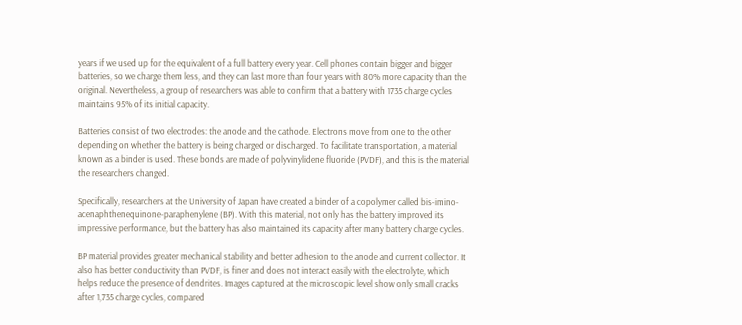years if we used up for the equivalent of a full battery every year. Cell phones contain bigger and bigger batteries, so we charge them less, and they can last more than four years with 80% more capacity than the original. Nevertheless, a group of researchers was able to confirm that a battery with 1735 charge cycles maintains 95% of its initial capacity.

Batteries consist of two electrodes: the anode and the cathode. Electrons move from one to the other depending on whether the battery is being charged or discharged. To facilitate transportation, a material known as a binder is used. These bonds are made of polyvinylidene fluoride (PVDF), and this is the material the researchers changed.

Specifically, researchers at the University of Japan have created a binder of a copolymer called bis-imino-acenaphthenequinone-paraphenylene (BP). With this material, not only has the battery improved its impressive performance, but the battery has also maintained its capacity after many battery charge cycles.

BP material provides greater mechanical stability and better adhesion to the anode and current collector. It also has better conductivity than PVDF, is finer and does not interact easily with the electrolyte, which helps reduce the presence of dendrites. Images captured at the microscopic level show only small cracks after 1,735 charge cycles, compared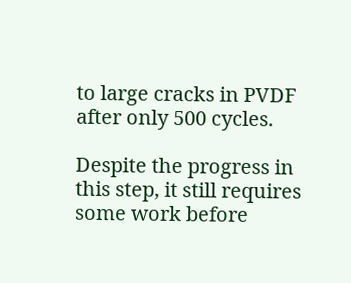to large cracks in PVDF after only 500 cycles.

Despite the progress in this step, it still requires some work before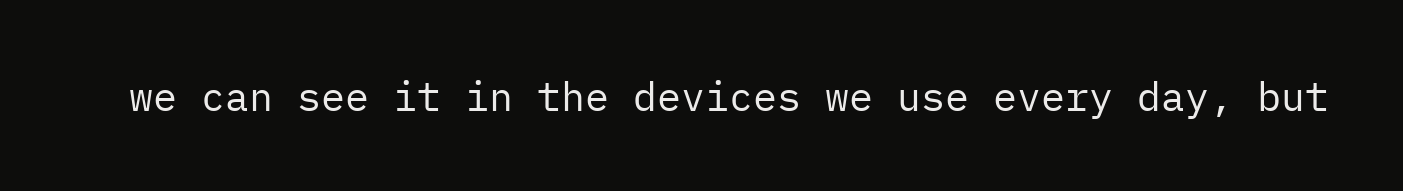we can see it in the devices we use every day, but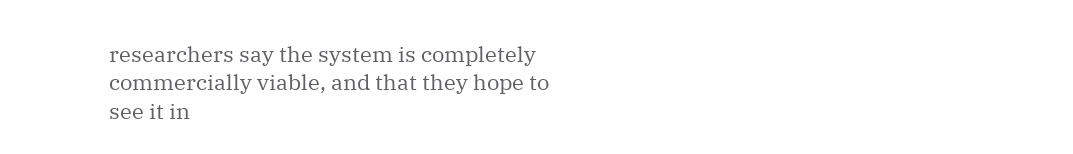researchers say the system is completely commercially viable, and that they hope to see it in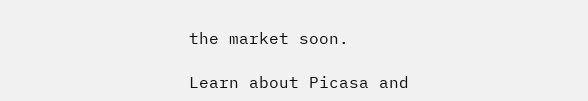the market soon.

Learn about Picasa and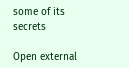some of its secrets

Open external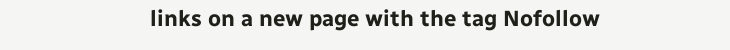links on a new page with the tag Nofollow